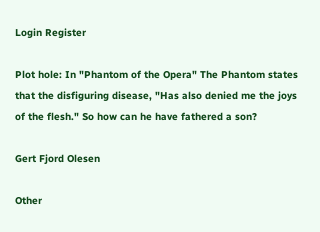Login Register

Plot hole: In "Phantom of the Opera" The Phantom states that the disfiguring disease, "Has also denied me the joys of the flesh." So how can he have fathered a son?

Gert Fjord Olesen

Other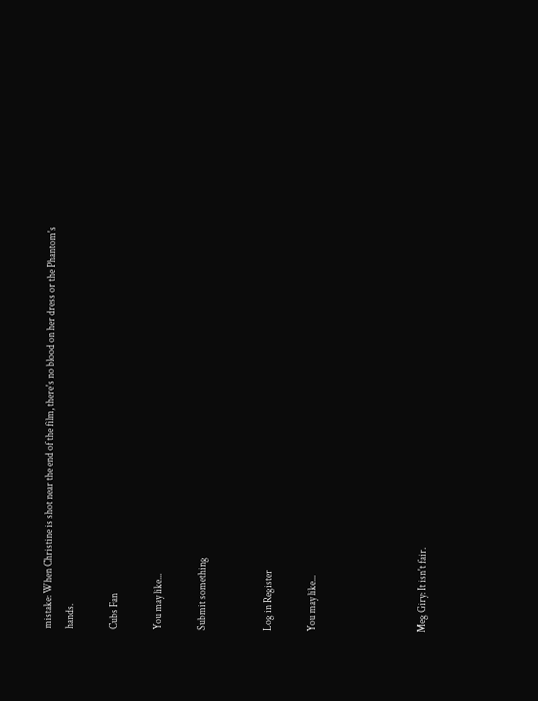mistake: When Christine is shot near the end of the film, there's no blood on her dress or the Phantom's hands.

Cubs Fan

You may like...

Submit something


Log in Register

You may like...




Meg Giry: It isn't fair.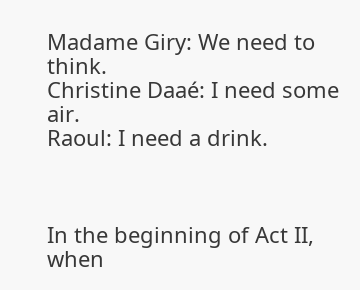Madame Giry: We need to think.
Christine Daaé: I need some air.
Raoul: I need a drink.



In the beginning of Act II, when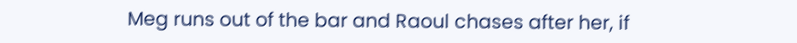Meg runs out of the bar and Raoul chases after her, if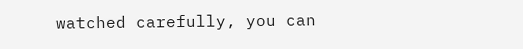watched carefully, you can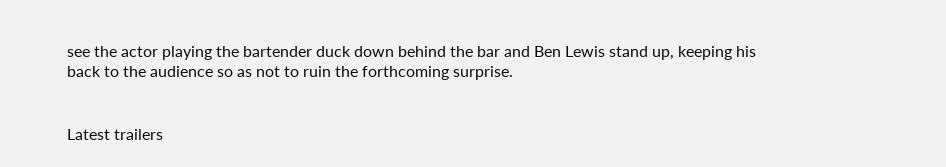see the actor playing the bartender duck down behind the bar and Ben Lewis stand up, keeping his back to the audience so as not to ruin the forthcoming surprise.


Latest trailers